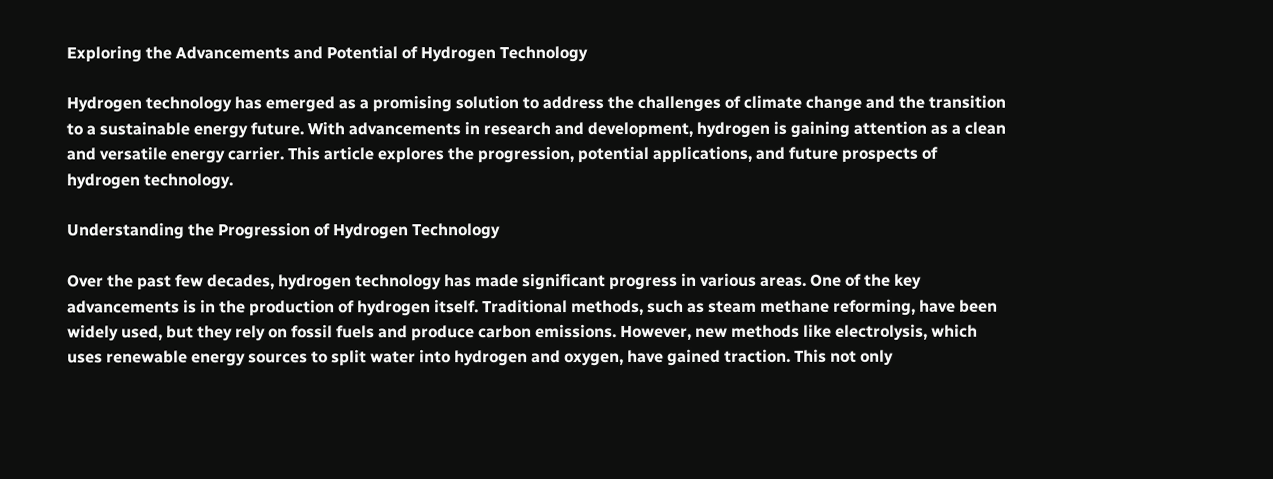Exploring the Advancements and Potential of Hydrogen Technology

Hydrogen technology has emerged as a promising solution to address the challenges of climate change and the transition to a sustainable energy future. With advancements in research and development, hydrogen is gaining attention as a clean and versatile energy carrier. This article explores the progression, potential applications, and future prospects of hydrogen technology.

Understanding the Progression of Hydrogen Technology

Over the past few decades, hydrogen technology has made significant progress in various areas. One of the key advancements is in the production of hydrogen itself. Traditional methods, such as steam methane reforming, have been widely used, but they rely on fossil fuels and produce carbon emissions. However, new methods like electrolysis, which uses renewable energy sources to split water into hydrogen and oxygen, have gained traction. This not only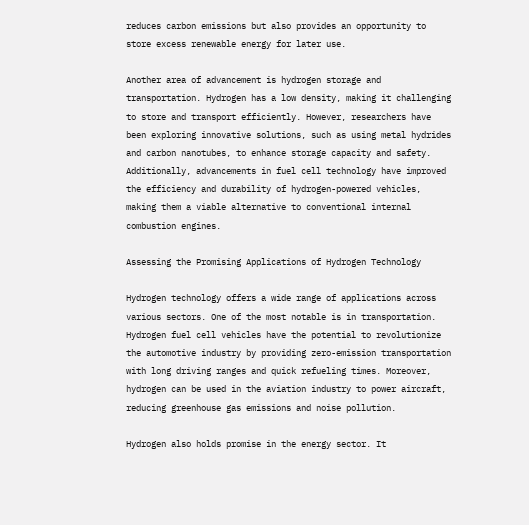reduces carbon emissions but also provides an opportunity to store excess renewable energy for later use.

Another area of advancement is hydrogen storage and transportation. Hydrogen has a low density, making it challenging to store and transport efficiently. However, researchers have been exploring innovative solutions, such as using metal hydrides and carbon nanotubes, to enhance storage capacity and safety. Additionally, advancements in fuel cell technology have improved the efficiency and durability of hydrogen-powered vehicles, making them a viable alternative to conventional internal combustion engines.

Assessing the Promising Applications of Hydrogen Technology

Hydrogen technology offers a wide range of applications across various sectors. One of the most notable is in transportation. Hydrogen fuel cell vehicles have the potential to revolutionize the automotive industry by providing zero-emission transportation with long driving ranges and quick refueling times. Moreover, hydrogen can be used in the aviation industry to power aircraft, reducing greenhouse gas emissions and noise pollution.

Hydrogen also holds promise in the energy sector. It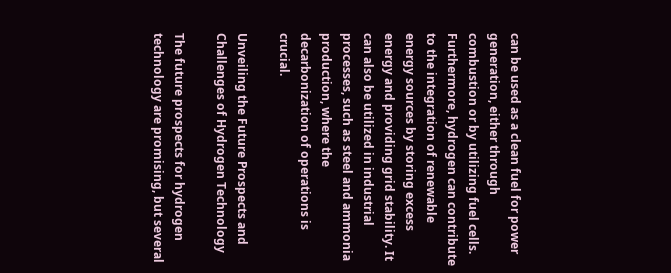can be used as a clean fuel for power generation, either through combustion or by utilizing fuel cells. Furthermore, hydrogen can contribute to the integration of renewable energy sources by storing excess energy and providing grid stability. It can also be utilized in industrial processes, such as steel and ammonia production, where the decarbonization of operations is crucial.

Unveiling the Future Prospects and Challenges of Hydrogen Technology

The future prospects for hydrogen technology are promising, but several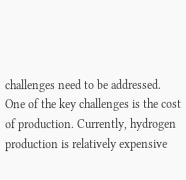challenges need to be addressed. One of the key challenges is the cost of production. Currently, hydrogen production is relatively expensive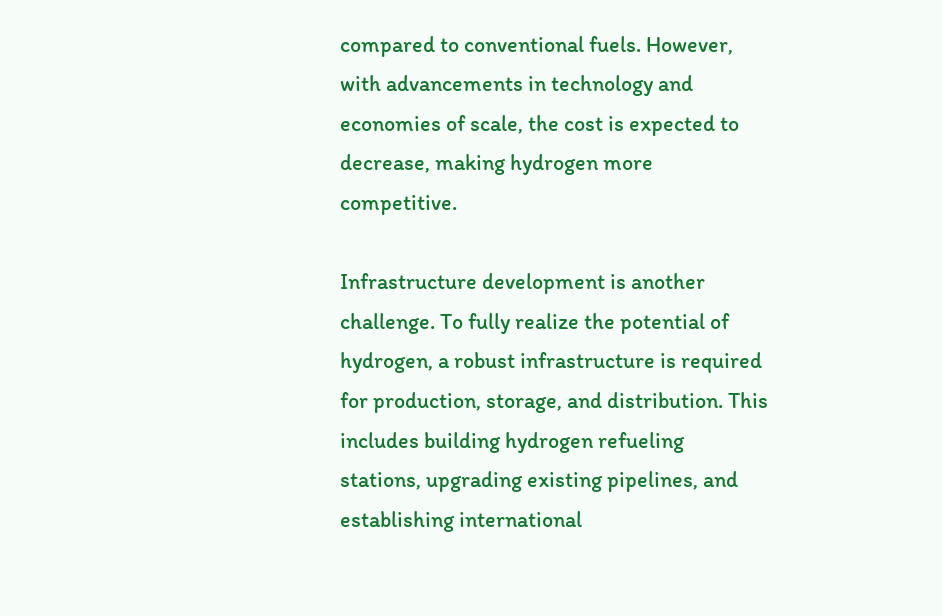compared to conventional fuels. However, with advancements in technology and economies of scale, the cost is expected to decrease, making hydrogen more competitive.

Infrastructure development is another challenge. To fully realize the potential of hydrogen, a robust infrastructure is required for production, storage, and distribution. This includes building hydrogen refueling stations, upgrading existing pipelines, and establishing international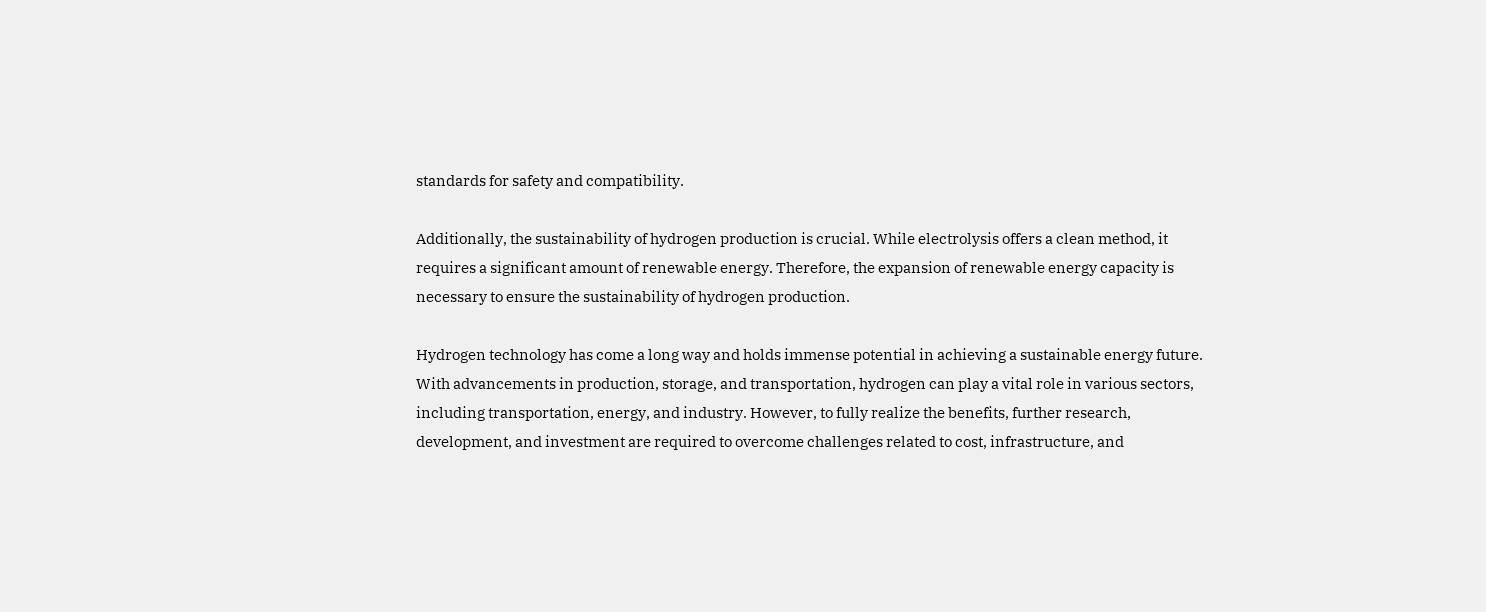standards for safety and compatibility.

Additionally, the sustainability of hydrogen production is crucial. While electrolysis offers a clean method, it requires a significant amount of renewable energy. Therefore, the expansion of renewable energy capacity is necessary to ensure the sustainability of hydrogen production.

Hydrogen technology has come a long way and holds immense potential in achieving a sustainable energy future. With advancements in production, storage, and transportation, hydrogen can play a vital role in various sectors, including transportation, energy, and industry. However, to fully realize the benefits, further research, development, and investment are required to overcome challenges related to cost, infrastructure, and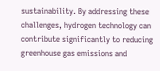sustainability. By addressing these challenges, hydrogen technology can contribute significantly to reducing greenhouse gas emissions and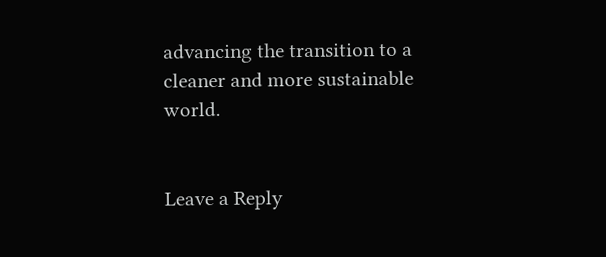advancing the transition to a cleaner and more sustainable world.


Leave a Reply